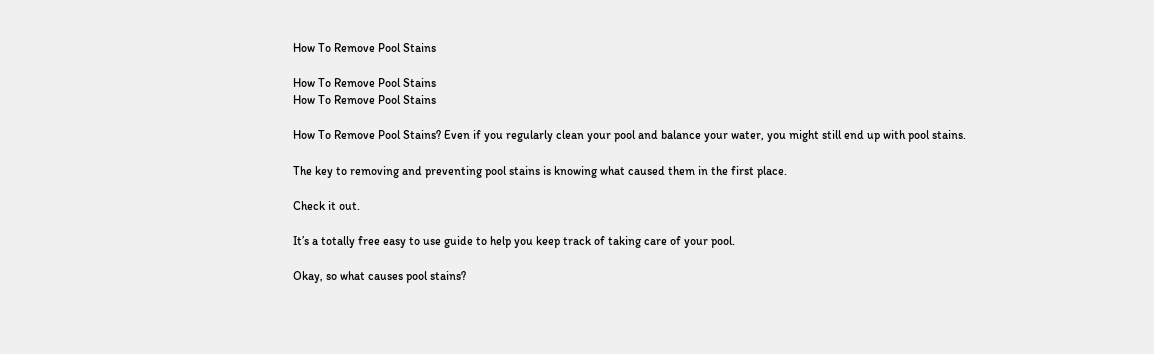How To Remove Pool Stains

How To Remove Pool Stains
How To Remove Pool Stains

How To Remove Pool Stains? Even if you regularly clean your pool and balance your water, you might still end up with pool stains.

The key to removing and preventing pool stains is knowing what caused them in the first place.

Check it out.

It’s a totally free easy to use guide to help you keep track of taking care of your pool.

Okay, so what causes pool stains?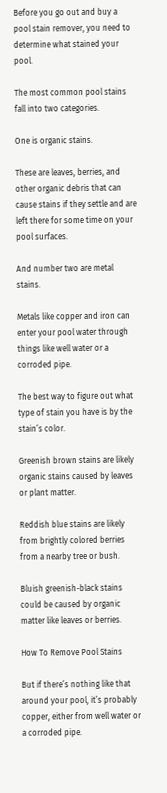Before you go out and buy a pool stain remover, you need to determine what stained your pool.

The most common pool stains fall into two categories.

One is organic stains.

These are leaves, berries, and other organic debris that can cause stains if they settle and are left there for some time on your pool surfaces.

And number two are metal stains.

Metals like copper and iron can enter your pool water through things like well water or a corroded pipe.

The best way to figure out what type of stain you have is by the stain’s color.

Greenish brown stains are likely organic stains caused by leaves or plant matter.

Reddish blue stains are likely from brightly colored berries from a nearby tree or bush.

Bluish greenish-black stains could be caused by organic matter like leaves or berries.

How To Remove Pool Stains

But if there’s nothing like that around your pool, it’s probably copper, either from well water or a corroded pipe.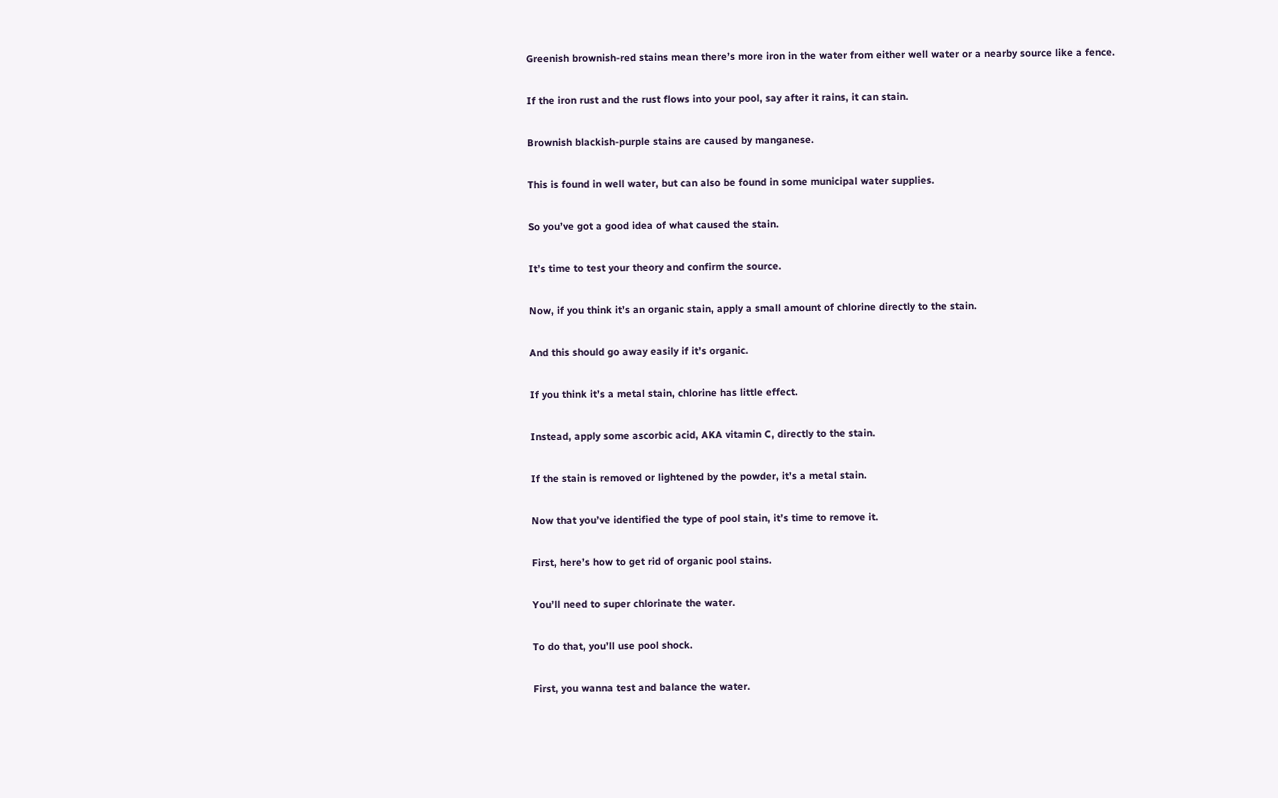Greenish brownish-red stains mean there’s more iron in the water from either well water or a nearby source like a fence.

If the iron rust and the rust flows into your pool, say after it rains, it can stain.

Brownish blackish-purple stains are caused by manganese.

This is found in well water, but can also be found in some municipal water supplies.

So you’ve got a good idea of what caused the stain.

It’s time to test your theory and confirm the source.

Now, if you think it’s an organic stain, apply a small amount of chlorine directly to the stain.

And this should go away easily if it’s organic.

If you think it’s a metal stain, chlorine has little effect.

Instead, apply some ascorbic acid, AKA vitamin C, directly to the stain.

If the stain is removed or lightened by the powder, it’s a metal stain.

Now that you’ve identified the type of pool stain, it’s time to remove it.

First, here’s how to get rid of organic pool stains.

You’ll need to super chlorinate the water.

To do that, you’ll use pool shock.

First, you wanna test and balance the water.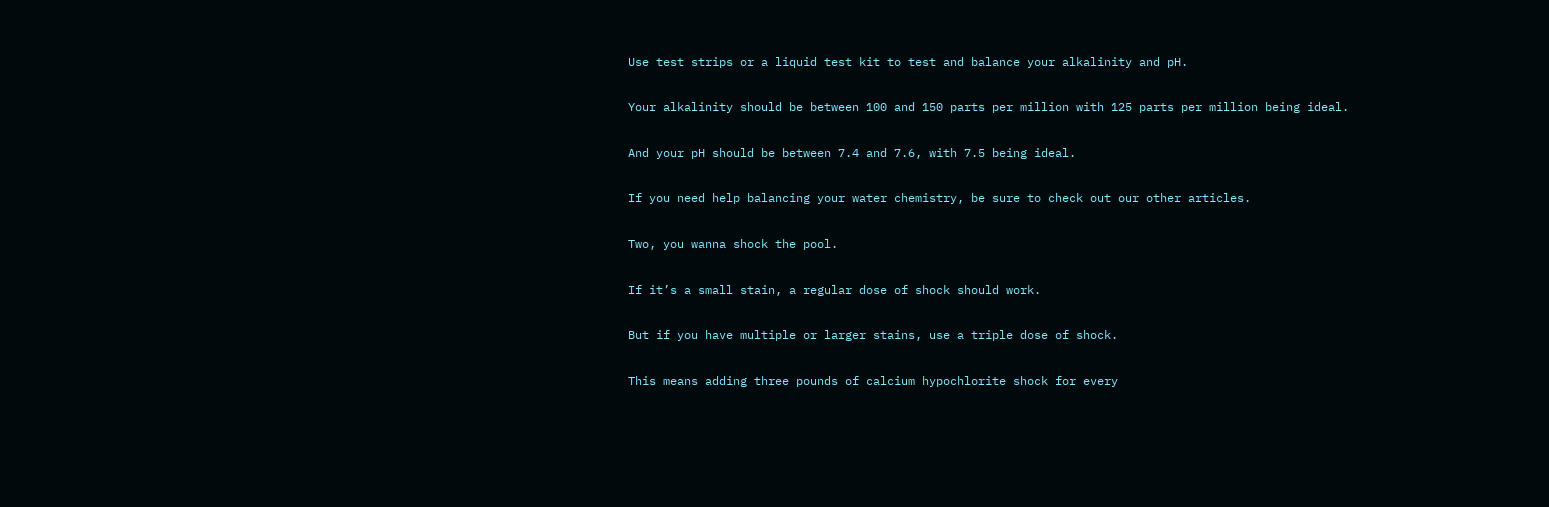Use test strips or a liquid test kit to test and balance your alkalinity and pH.

Your alkalinity should be between 100 and 150 parts per million with 125 parts per million being ideal.

And your pH should be between 7.4 and 7.6, with 7.5 being ideal.

If you need help balancing your water chemistry, be sure to check out our other articles.

Two, you wanna shock the pool.

If it’s a small stain, a regular dose of shock should work.

But if you have multiple or larger stains, use a triple dose of shock.

This means adding three pounds of calcium hypochlorite shock for every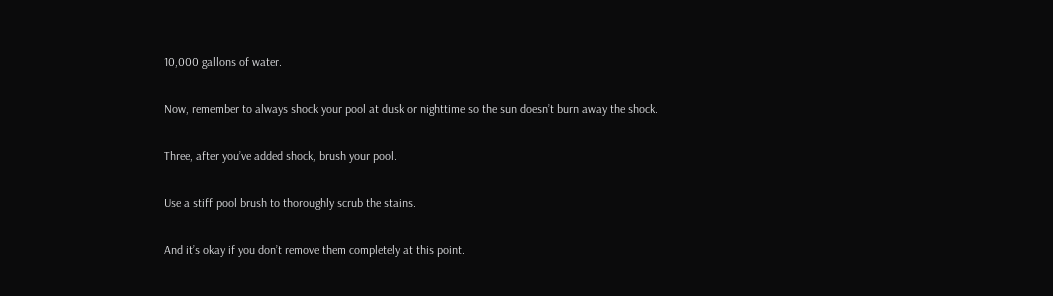10,000 gallons of water.

Now, remember to always shock your pool at dusk or nighttime so the sun doesn’t burn away the shock.

Three, after you’ve added shock, brush your pool.

Use a stiff pool brush to thoroughly scrub the stains.

And it’s okay if you don’t remove them completely at this point.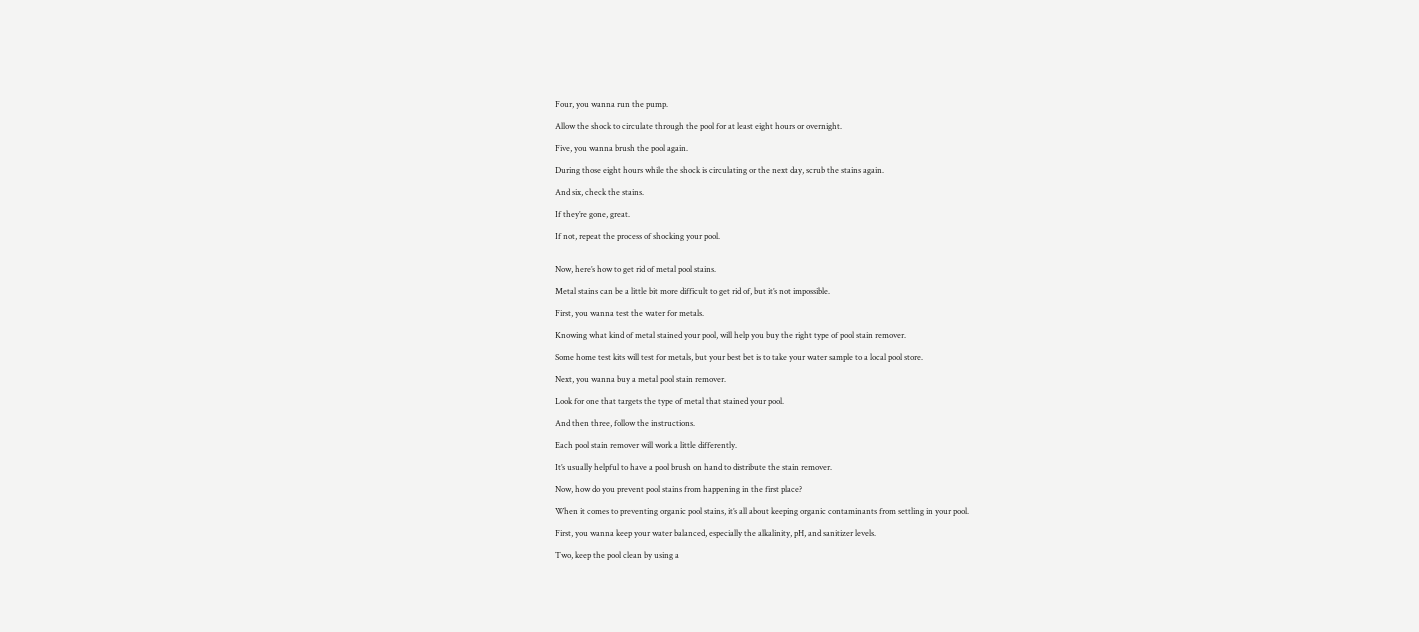Four, you wanna run the pump.

Allow the shock to circulate through the pool for at least eight hours or overnight.

Five, you wanna brush the pool again.

During those eight hours while the shock is circulating or the next day, scrub the stains again.

And six, check the stains.

If they’re gone, great.

If not, repeat the process of shocking your pool.


Now, here’s how to get rid of metal pool stains.

Metal stains can be a little bit more difficult to get rid of, but it’s not impossible.

First, you wanna test the water for metals.

Knowing what kind of metal stained your pool, will help you buy the right type of pool stain remover.

Some home test kits will test for metals, but your best bet is to take your water sample to a local pool store.

Next, you wanna buy a metal pool stain remover.

Look for one that targets the type of metal that stained your pool.

And then three, follow the instructions.

Each pool stain remover will work a little differently.

It’s usually helpful to have a pool brush on hand to distribute the stain remover.

Now, how do you prevent pool stains from happening in the first place?

When it comes to preventing organic pool stains, it’s all about keeping organic contaminants from settling in your pool.

First, you wanna keep your water balanced, especially the alkalinity, pH, and sanitizer levels.

Two, keep the pool clean by using a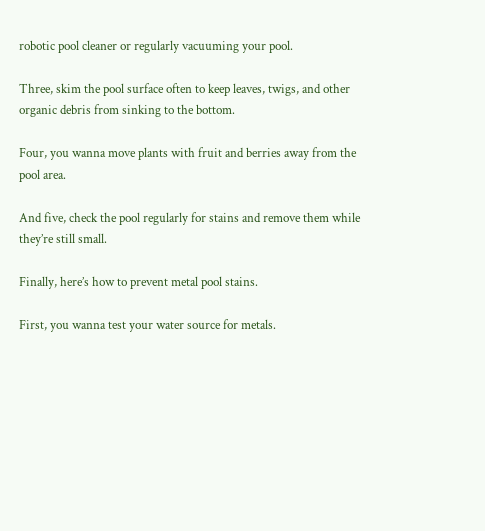robotic pool cleaner or regularly vacuuming your pool.

Three, skim the pool surface often to keep leaves, twigs, and other organic debris from sinking to the bottom.

Four, you wanna move plants with fruit and berries away from the pool area.

And five, check the pool regularly for stains and remove them while they’re still small.

Finally, here’s how to prevent metal pool stains.

First, you wanna test your water source for metals.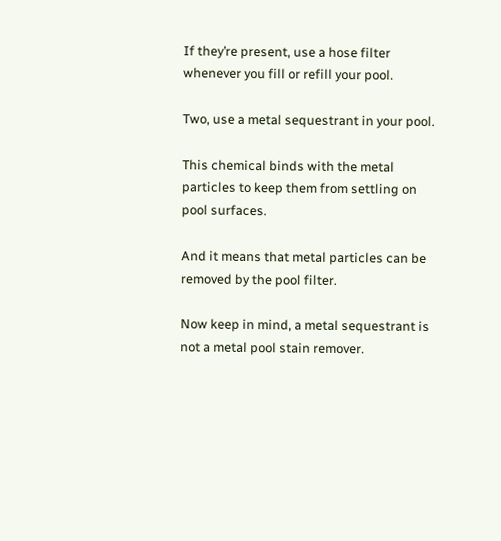If they’re present, use a hose filter whenever you fill or refill your pool.

Two, use a metal sequestrant in your pool.

This chemical binds with the metal particles to keep them from settling on pool surfaces.

And it means that metal particles can be removed by the pool filter.

Now keep in mind, a metal sequestrant is not a metal pool stain remover.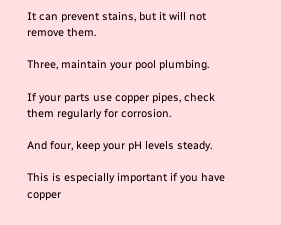It can prevent stains, but it will not remove them.

Three, maintain your pool plumbing.

If your parts use copper pipes, check them regularly for corrosion.

And four, keep your pH levels steady.

This is especially important if you have copper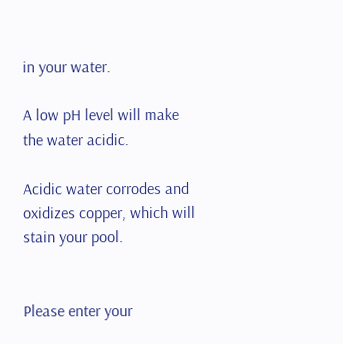in your water.

A low pH level will make the water acidic.

Acidic water corrodes and oxidizes copper, which will stain your pool.


Please enter your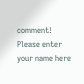comment!
Please enter your name here